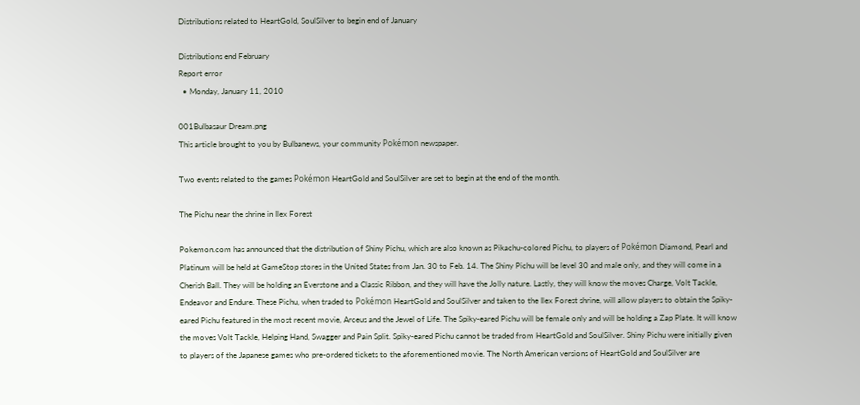Distributions related to HeartGold, SoulSilver to begin end of January

Distributions end February
Report error
  • Monday, January 11, 2010

001Bulbasaur Dream.png
This article brought to you by Bulbanews, your community Pokémon newspaper.

Two events related to the games Pokémon HeartGold and SoulSilver are set to begin at the end of the month.

The Pichu near the shrine in Ilex Forest

Pokemon.com has announced that the distribution of Shiny Pichu, which are also known as Pikachu-colored Pichu, to players of Pokémon Diamond, Pearl and Platinum will be held at GameStop stores in the United States from Jan. 30 to Feb. 14. The Shiny Pichu will be level 30 and male only, and they will come in a Cherish Ball. They will be holding an Everstone and a Classic Ribbon, and they will have the Jolly nature. Lastly, they will know the moves Charge, Volt Tackle, Endeavor and Endure. These Pichu, when traded to Pokémon HeartGold and SoulSilver and taken to the Ilex Forest shrine, will allow players to obtain the Spiky-eared Pichu featured in the most recent movie, Arceus and the Jewel of Life. The Spiky-eared Pichu will be female only and will be holding a Zap Plate. It will know the moves Volt Tackle, Helping Hand, Swagger and Pain Split. Spiky-eared Pichu cannot be traded from HeartGold and SoulSilver. Shiny Pichu were initially given to players of the Japanese games who pre-ordered tickets to the aforementioned movie. The North American versions of HeartGold and SoulSilver are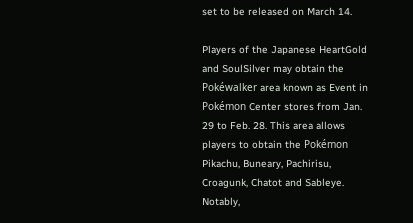set to be released on March 14.

Players of the Japanese HeartGold and SoulSilver may obtain the Pokéwalker area known as Event in Pokémon Center stores from Jan. 29 to Feb. 28. This area allows players to obtain the Pokémon Pikachu, Buneary, Pachirisu, Croagunk, Chatot and Sableye. Notably,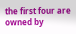the first four are owned by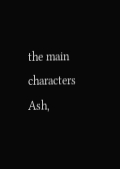the main characters Ash,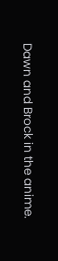Dawn and Brock in the anime.